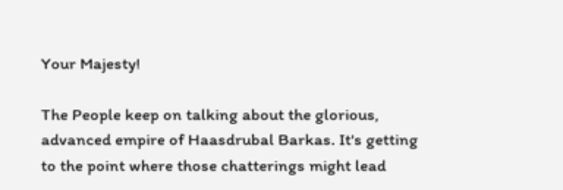Your Majesty!

The People keep on talking about the glorious, advanced empire of Haasdrubal Barkas. It's getting to the point where those chatterings might lead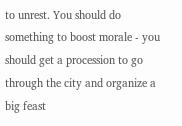to unrest. You should do something to boost morale - you should get a procession to go through the city and organize a big feast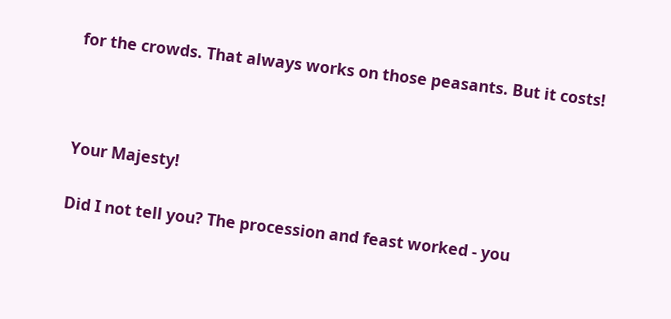for the crowds. That always works on those peasants. But it costs!



Your Majesty!

Did I not tell you? The procession and feast worked - you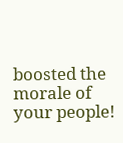boosted the morale of your people!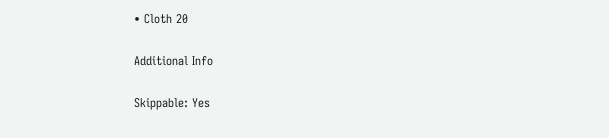• Cloth 20

Additional Info

Skippable: Yes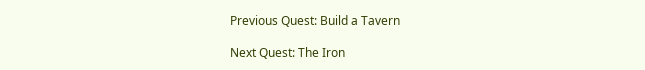Previous Quest: Build a Tavern

Next Quest: The Iron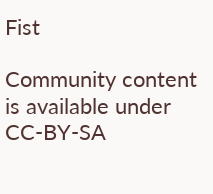Fist

Community content is available under CC-BY-SA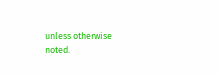unless otherwise noted.